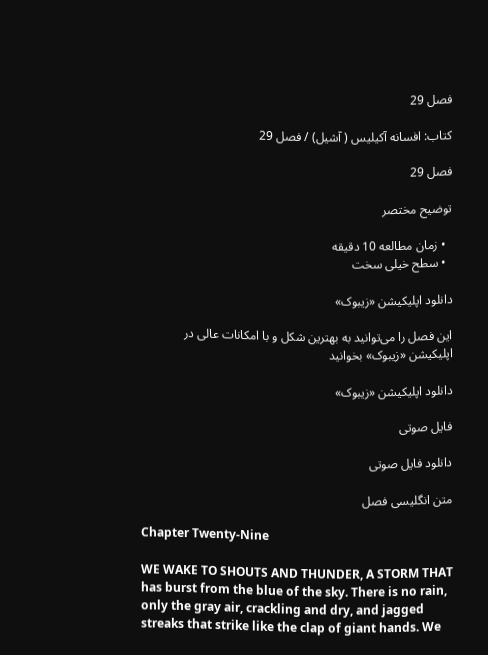فصل 29

کتاب: افسانه آکیلیس ( آشیل) / فصل 29

فصل 29

توضیح مختصر

  • زمان مطالعه 10 دقیقه
  • سطح خیلی سخت

دانلود اپلیکیشن «زیبوک»

این فصل را می‌توانید به بهترین شکل و با امکانات عالی در اپلیکیشن «زیبوک» بخوانید

دانلود اپلیکیشن «زیبوک»

فایل صوتی

دانلود فایل صوتی

متن انگلیسی فصل

Chapter Twenty-Nine

WE WAKE TO SHOUTS AND THUNDER, A STORM THAT has burst from the blue of the sky. There is no rain, only the gray air, crackling and dry, and jagged streaks that strike like the clap of giant hands. We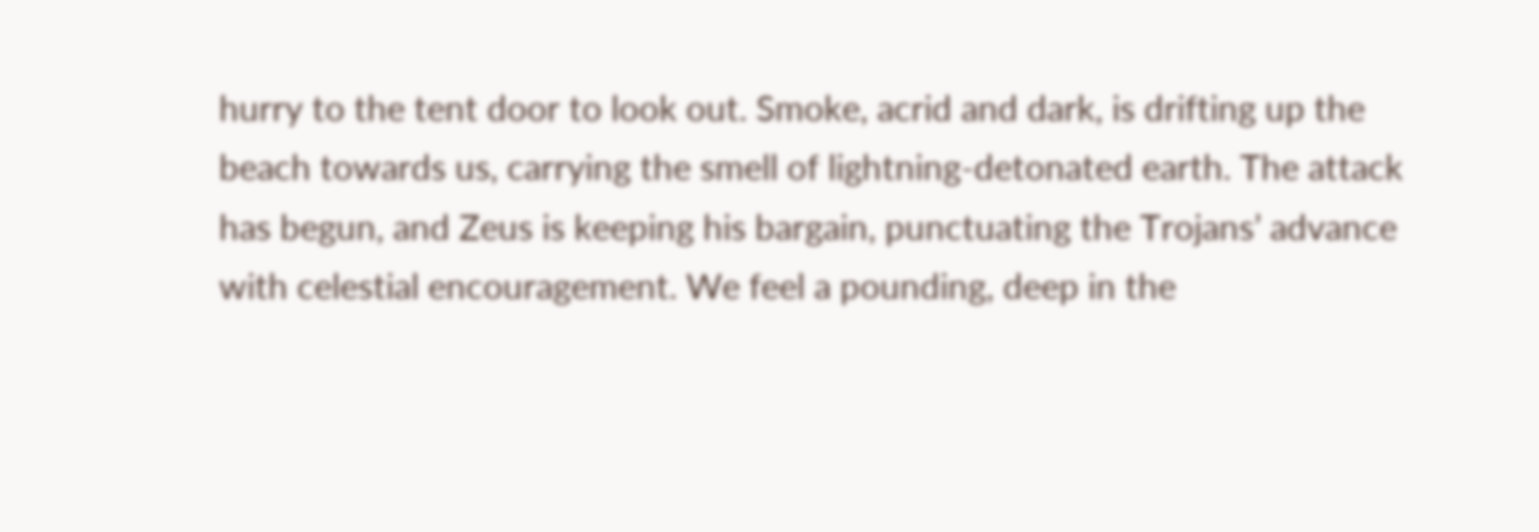hurry to the tent door to look out. Smoke, acrid and dark, is drifting up the beach towards us, carrying the smell of lightning-detonated earth. The attack has begun, and Zeus is keeping his bargain, punctuating the Trojans’ advance with celestial encouragement. We feel a pounding, deep in the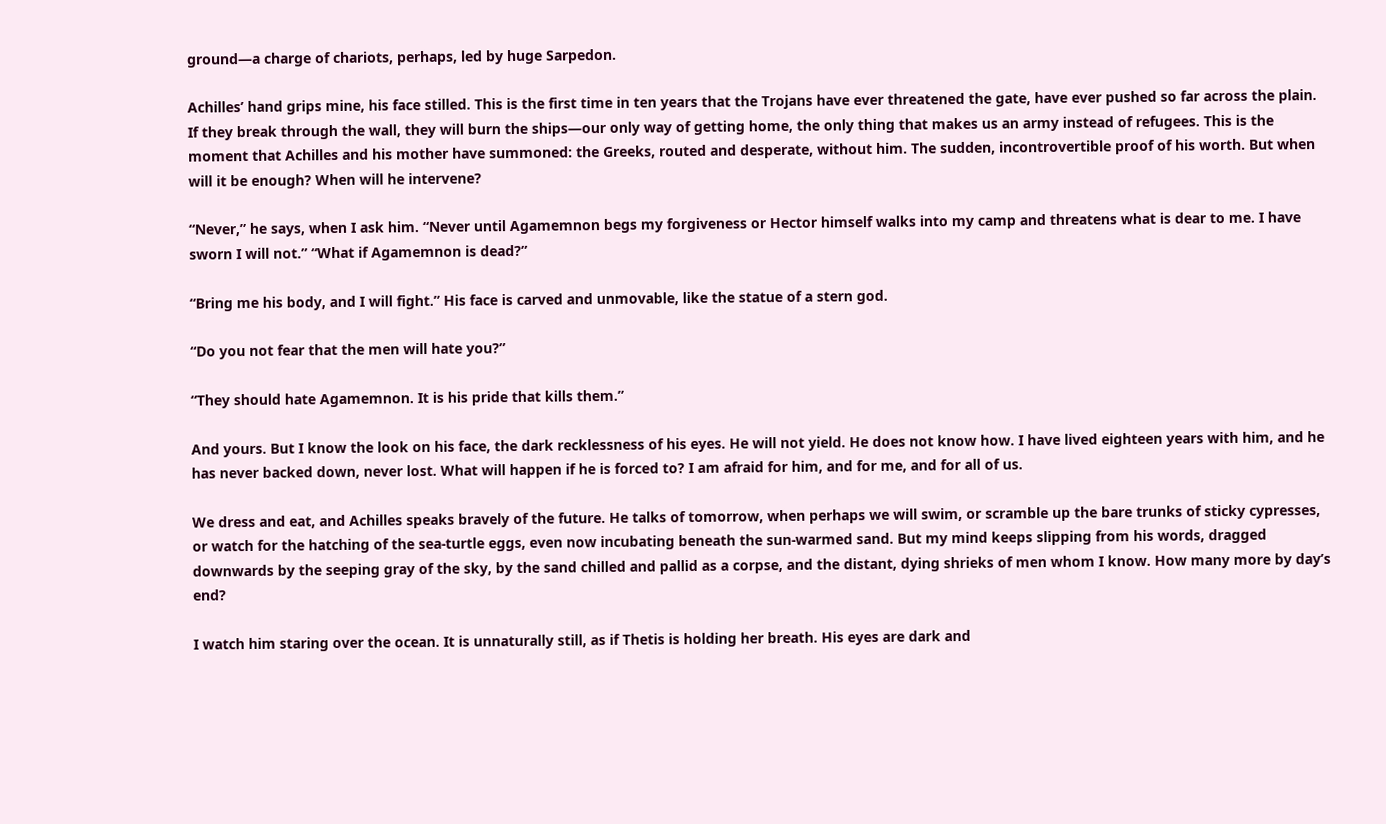ground—a charge of chariots, perhaps, led by huge Sarpedon.

Achilles’ hand grips mine, his face stilled. This is the first time in ten years that the Trojans have ever threatened the gate, have ever pushed so far across the plain. If they break through the wall, they will burn the ships—our only way of getting home, the only thing that makes us an army instead of refugees. This is the moment that Achilles and his mother have summoned: the Greeks, routed and desperate, without him. The sudden, incontrovertible proof of his worth. But when will it be enough? When will he intervene?

“Never,” he says, when I ask him. “Never until Agamemnon begs my forgiveness or Hector himself walks into my camp and threatens what is dear to me. I have sworn I will not.” “What if Agamemnon is dead?”

“Bring me his body, and I will fight.” His face is carved and unmovable, like the statue of a stern god.

“Do you not fear that the men will hate you?”

“They should hate Agamemnon. It is his pride that kills them.”

And yours. But I know the look on his face, the dark recklessness of his eyes. He will not yield. He does not know how. I have lived eighteen years with him, and he has never backed down, never lost. What will happen if he is forced to? I am afraid for him, and for me, and for all of us.

We dress and eat, and Achilles speaks bravely of the future. He talks of tomorrow, when perhaps we will swim, or scramble up the bare trunks of sticky cypresses, or watch for the hatching of the sea-turtle eggs, even now incubating beneath the sun-warmed sand. But my mind keeps slipping from his words, dragged downwards by the seeping gray of the sky, by the sand chilled and pallid as a corpse, and the distant, dying shrieks of men whom I know. How many more by day’s end?

I watch him staring over the ocean. It is unnaturally still, as if Thetis is holding her breath. His eyes are dark and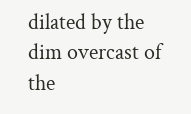dilated by the dim overcast of the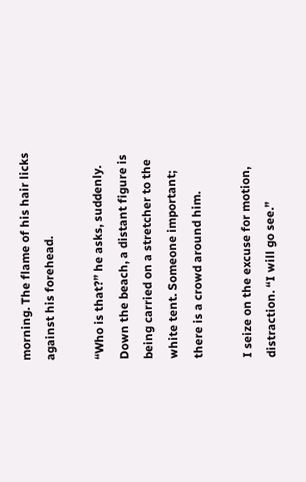morning. The flame of his hair licks against his forehead.

“Who is that?” he asks, suddenly. Down the beach, a distant figure is being carried on a stretcher to the white tent. Someone important; there is a crowd around him.

I seize on the excuse for motion, distraction. “I will go see.”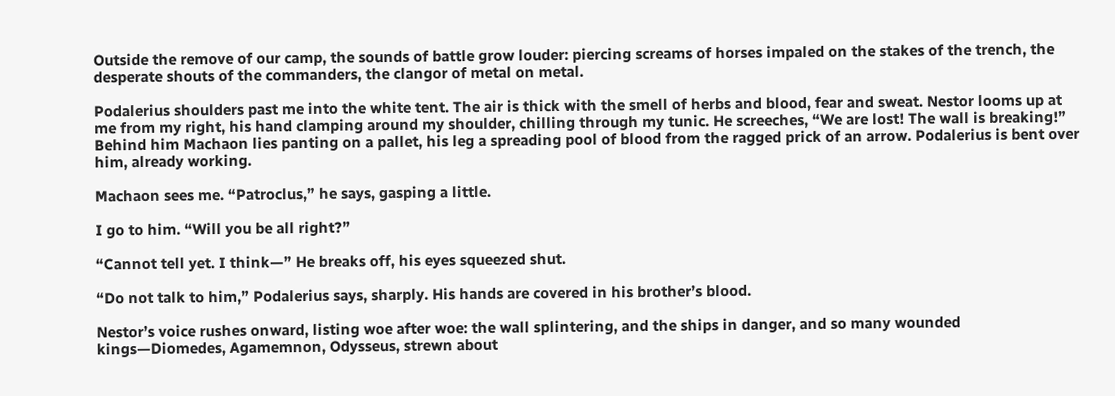Outside the remove of our camp, the sounds of battle grow louder: piercing screams of horses impaled on the stakes of the trench, the desperate shouts of the commanders, the clangor of metal on metal.

Podalerius shoulders past me into the white tent. The air is thick with the smell of herbs and blood, fear and sweat. Nestor looms up at me from my right, his hand clamping around my shoulder, chilling through my tunic. He screeches, “We are lost! The wall is breaking!” Behind him Machaon lies panting on a pallet, his leg a spreading pool of blood from the ragged prick of an arrow. Podalerius is bent over him, already working.

Machaon sees me. “Patroclus,” he says, gasping a little.

I go to him. “Will you be all right?”

“Cannot tell yet. I think—” He breaks off, his eyes squeezed shut.

“Do not talk to him,” Podalerius says, sharply. His hands are covered in his brother’s blood.

Nestor’s voice rushes onward, listing woe after woe: the wall splintering, and the ships in danger, and so many wounded kings—Diomedes, Agamemnon, Odysseus, strewn about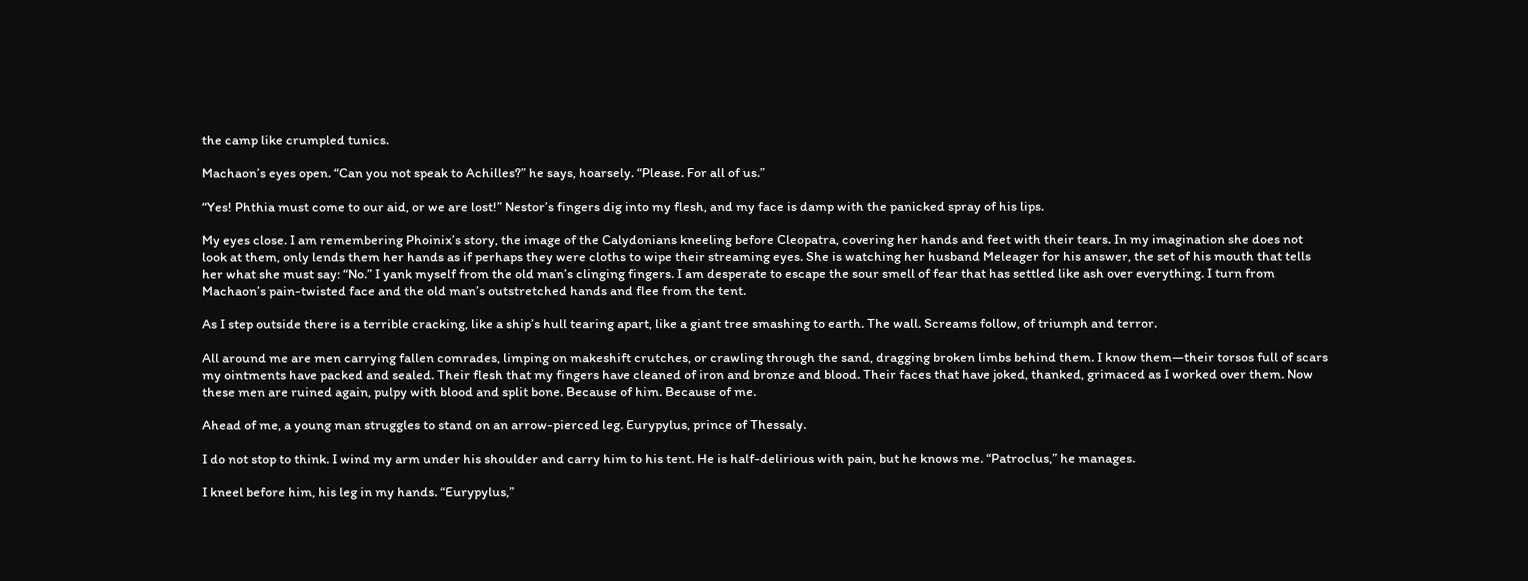the camp like crumpled tunics.

Machaon’s eyes open. “Can you not speak to Achilles?” he says, hoarsely. “Please. For all of us.”

“Yes! Phthia must come to our aid, or we are lost!” Nestor’s fingers dig into my flesh, and my face is damp with the panicked spray of his lips.

My eyes close. I am remembering Phoinix’s story, the image of the Calydonians kneeling before Cleopatra, covering her hands and feet with their tears. In my imagination she does not look at them, only lends them her hands as if perhaps they were cloths to wipe their streaming eyes. She is watching her husband Meleager for his answer, the set of his mouth that tells her what she must say: “No.” I yank myself from the old man’s clinging fingers. I am desperate to escape the sour smell of fear that has settled like ash over everything. I turn from Machaon’s pain-twisted face and the old man’s outstretched hands and flee from the tent.

As I step outside there is a terrible cracking, like a ship’s hull tearing apart, like a giant tree smashing to earth. The wall. Screams follow, of triumph and terror.

All around me are men carrying fallen comrades, limping on makeshift crutches, or crawling through the sand, dragging broken limbs behind them. I know them—their torsos full of scars my ointments have packed and sealed. Their flesh that my fingers have cleaned of iron and bronze and blood. Their faces that have joked, thanked, grimaced as I worked over them. Now these men are ruined again, pulpy with blood and split bone. Because of him. Because of me.

Ahead of me, a young man struggles to stand on an arrow-pierced leg. Eurypylus, prince of Thessaly.

I do not stop to think. I wind my arm under his shoulder and carry him to his tent. He is half-delirious with pain, but he knows me. “Patroclus,” he manages.

I kneel before him, his leg in my hands. “Eurypylus,”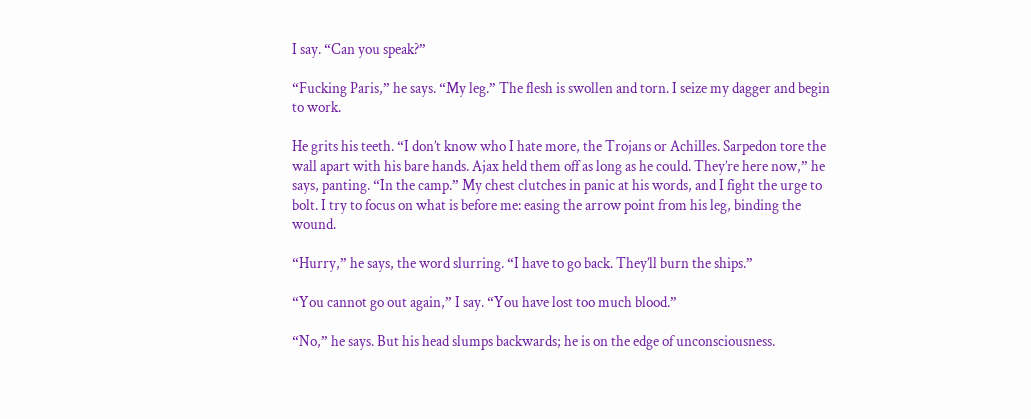I say. “Can you speak?”

“Fucking Paris,” he says. “My leg.” The flesh is swollen and torn. I seize my dagger and begin to work.

He grits his teeth. “I don’t know who I hate more, the Trojans or Achilles. Sarpedon tore the wall apart with his bare hands. Ajax held them off as long as he could. They’re here now,” he says, panting. “In the camp.” My chest clutches in panic at his words, and I fight the urge to bolt. I try to focus on what is before me: easing the arrow point from his leg, binding the wound.

“Hurry,” he says, the word slurring. “I have to go back. They’ll burn the ships.”

“You cannot go out again,” I say. “You have lost too much blood.”

“No,” he says. But his head slumps backwards; he is on the edge of unconsciousness.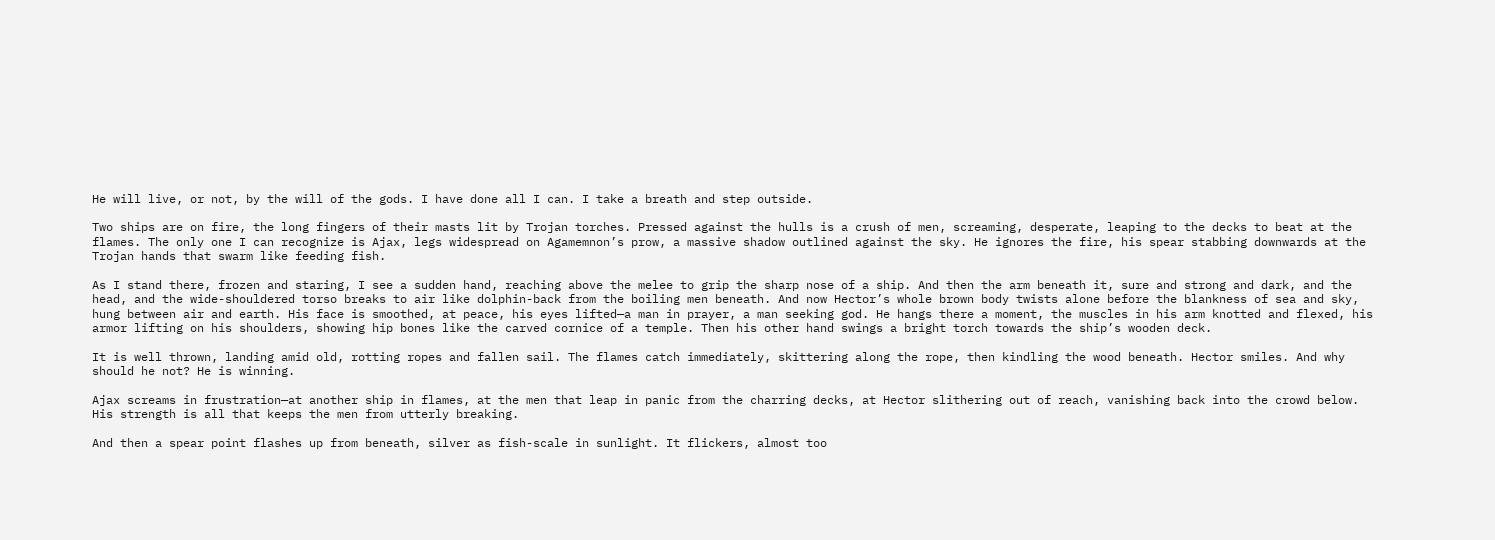He will live, or not, by the will of the gods. I have done all I can. I take a breath and step outside.

Two ships are on fire, the long fingers of their masts lit by Trojan torches. Pressed against the hulls is a crush of men, screaming, desperate, leaping to the decks to beat at the flames. The only one I can recognize is Ajax, legs widespread on Agamemnon’s prow, a massive shadow outlined against the sky. He ignores the fire, his spear stabbing downwards at the Trojan hands that swarm like feeding fish.

As I stand there, frozen and staring, I see a sudden hand, reaching above the melee to grip the sharp nose of a ship. And then the arm beneath it, sure and strong and dark, and the head, and the wide-shouldered torso breaks to air like dolphin-back from the boiling men beneath. And now Hector’s whole brown body twists alone before the blankness of sea and sky, hung between air and earth. His face is smoothed, at peace, his eyes lifted—a man in prayer, a man seeking god. He hangs there a moment, the muscles in his arm knotted and flexed, his armor lifting on his shoulders, showing hip bones like the carved cornice of a temple. Then his other hand swings a bright torch towards the ship’s wooden deck.

It is well thrown, landing amid old, rotting ropes and fallen sail. The flames catch immediately, skittering along the rope, then kindling the wood beneath. Hector smiles. And why should he not? He is winning.

Ajax screams in frustration—at another ship in flames, at the men that leap in panic from the charring decks, at Hector slithering out of reach, vanishing back into the crowd below. His strength is all that keeps the men from utterly breaking.

And then a spear point flashes up from beneath, silver as fish-scale in sunlight. It flickers, almost too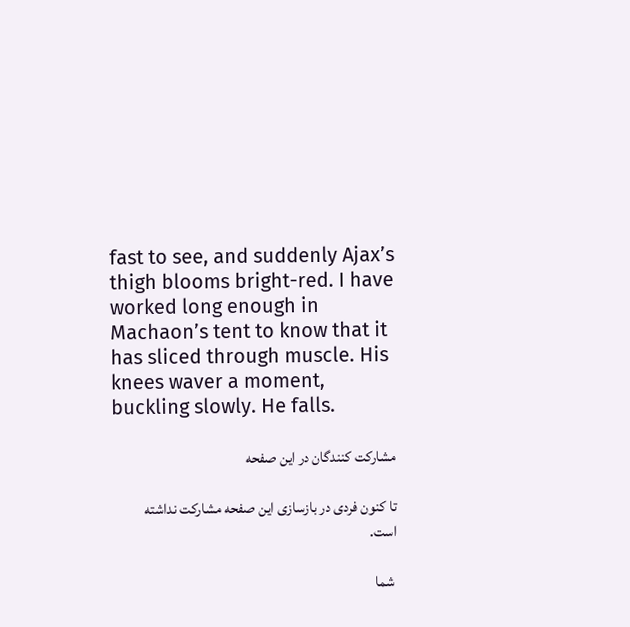fast to see, and suddenly Ajax’s thigh blooms bright-red. I have worked long enough in Machaon’s tent to know that it has sliced through muscle. His knees waver a moment, buckling slowly. He falls.

مشارکت کنندگان در این صفحه

تا کنون فردی در بازسازی این صفحه مشارکت نداشته است.

 شما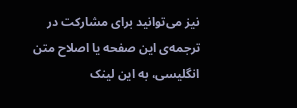نیز می‌توانید برای مشارکت در ترجمه‌ی این صفحه یا اصلاح متن انگلیسی، به این لینک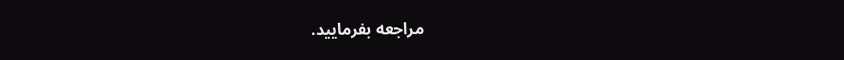مراجعه بفرمایید.